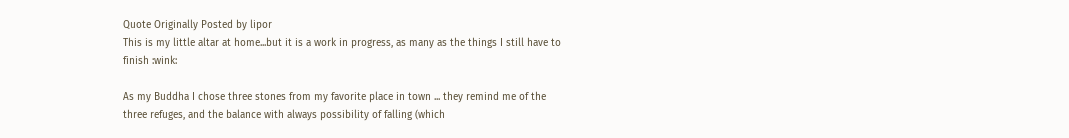Quote Originally Posted by lipor
This is my little altar at home...but it is a work in progress, as many as the things I still have to finish :wink:

As my Buddha I chose three stones from my favorite place in town ... they remind me of the three refuges, and the balance with always possibility of falling (which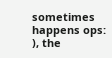sometimes happens ops: ), the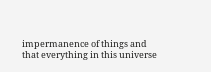impermanence of things and that everything in this universe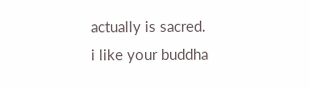actually is sacred.
i like your buddha